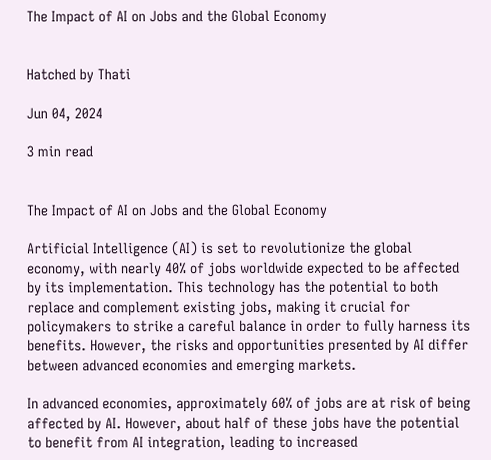The Impact of AI on Jobs and the Global Economy


Hatched by Thati

Jun 04, 2024

3 min read


The Impact of AI on Jobs and the Global Economy

Artificial Intelligence (AI) is set to revolutionize the global economy, with nearly 40% of jobs worldwide expected to be affected by its implementation. This technology has the potential to both replace and complement existing jobs, making it crucial for policymakers to strike a careful balance in order to fully harness its benefits. However, the risks and opportunities presented by AI differ between advanced economies and emerging markets.

In advanced economies, approximately 60% of jobs are at risk of being affected by AI. However, about half of these jobs have the potential to benefit from AI integration, leading to increased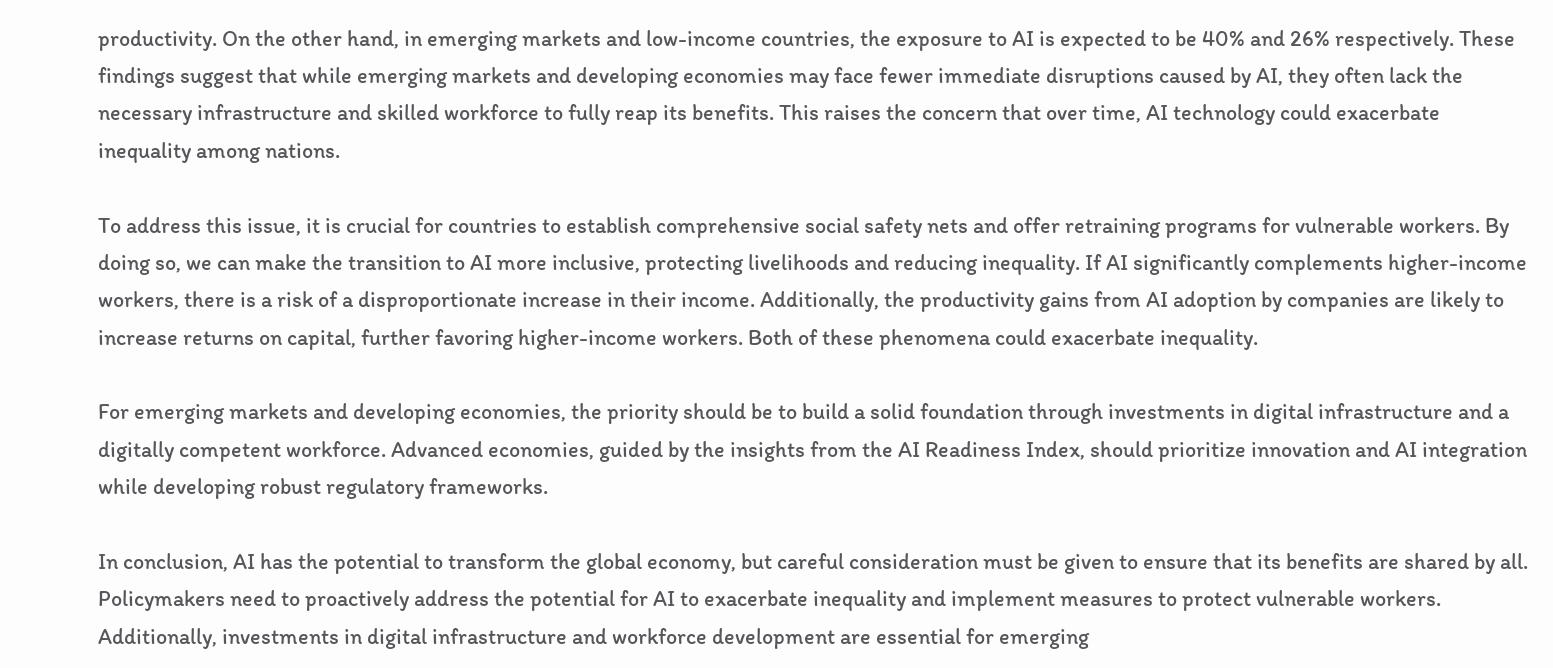productivity. On the other hand, in emerging markets and low-income countries, the exposure to AI is expected to be 40% and 26% respectively. These findings suggest that while emerging markets and developing economies may face fewer immediate disruptions caused by AI, they often lack the necessary infrastructure and skilled workforce to fully reap its benefits. This raises the concern that over time, AI technology could exacerbate inequality among nations.

To address this issue, it is crucial for countries to establish comprehensive social safety nets and offer retraining programs for vulnerable workers. By doing so, we can make the transition to AI more inclusive, protecting livelihoods and reducing inequality. If AI significantly complements higher-income workers, there is a risk of a disproportionate increase in their income. Additionally, the productivity gains from AI adoption by companies are likely to increase returns on capital, further favoring higher-income workers. Both of these phenomena could exacerbate inequality.

For emerging markets and developing economies, the priority should be to build a solid foundation through investments in digital infrastructure and a digitally competent workforce. Advanced economies, guided by the insights from the AI Readiness Index, should prioritize innovation and AI integration while developing robust regulatory frameworks.

In conclusion, AI has the potential to transform the global economy, but careful consideration must be given to ensure that its benefits are shared by all. Policymakers need to proactively address the potential for AI to exacerbate inequality and implement measures to protect vulnerable workers. Additionally, investments in digital infrastructure and workforce development are essential for emerging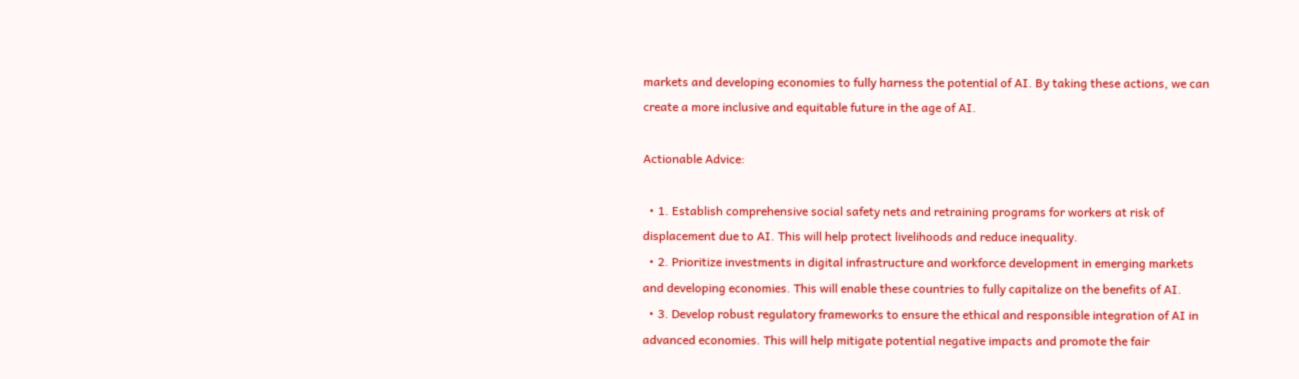markets and developing economies to fully harness the potential of AI. By taking these actions, we can create a more inclusive and equitable future in the age of AI.

Actionable Advice:

  • 1. Establish comprehensive social safety nets and retraining programs for workers at risk of displacement due to AI. This will help protect livelihoods and reduce inequality.
  • 2. Prioritize investments in digital infrastructure and workforce development in emerging markets and developing economies. This will enable these countries to fully capitalize on the benefits of AI.
  • 3. Develop robust regulatory frameworks to ensure the ethical and responsible integration of AI in advanced economies. This will help mitigate potential negative impacts and promote the fair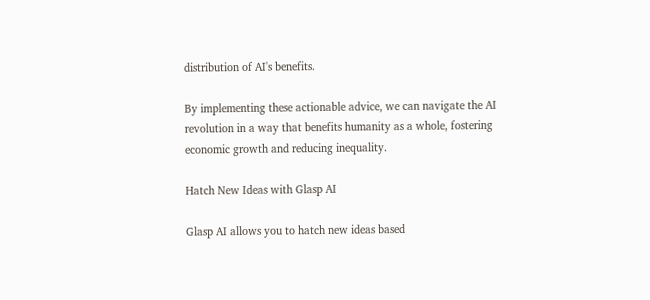distribution of AI's benefits.

By implementing these actionable advice, we can navigate the AI revolution in a way that benefits humanity as a whole, fostering economic growth and reducing inequality.

Hatch New Ideas with Glasp AI

Glasp AI allows you to hatch new ideas based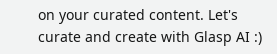on your curated content. Let's curate and create with Glasp AI :)